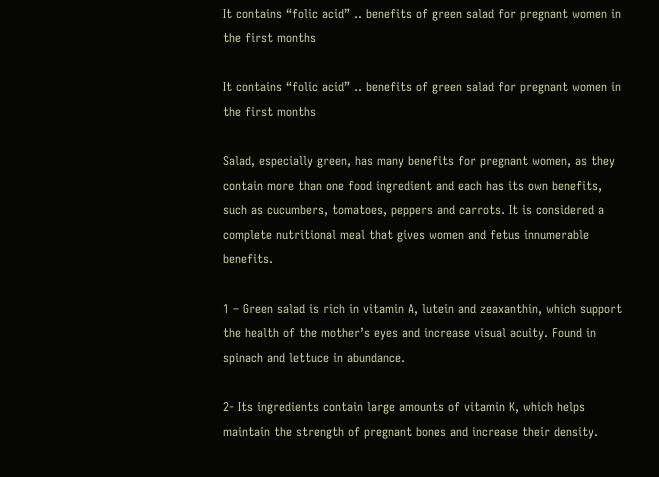It contains “folic acid” .. benefits of green salad for pregnant women in the first months

It contains “folic acid” .. benefits of green salad for pregnant women in the first months

Salad, especially green, has many benefits for pregnant women, as they contain more than one food ingredient and each has its own benefits, such as cucumbers, tomatoes, peppers and carrots. It is considered a complete nutritional meal that gives women and fetus innumerable benefits.

1 – Green salad is rich in vitamin A, lutein and zeaxanthin, which support the health of the mother’s eyes and increase visual acuity. Found in spinach and lettuce in abundance.

2- Its ingredients contain large amounts of vitamin K, which helps maintain the strength of pregnant bones and increase their density.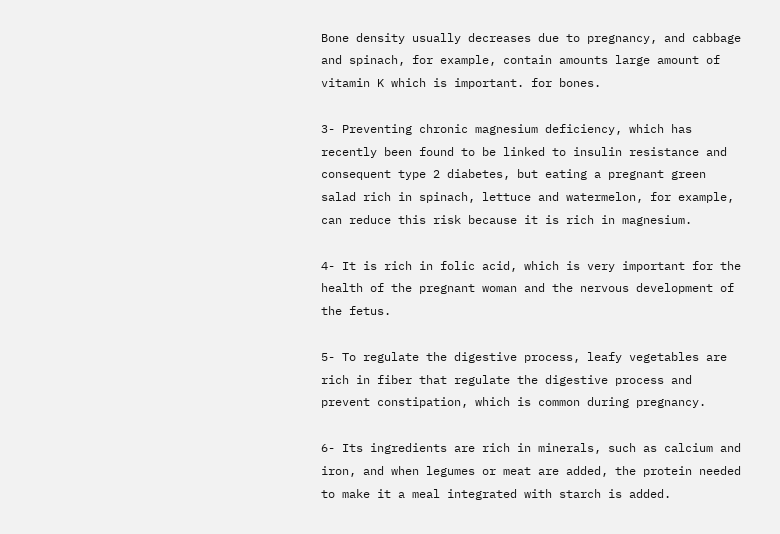Bone density usually decreases due to pregnancy, and cabbage and spinach, for example, contain amounts large amount of vitamin K which is important. for bones.

3- Preventing chronic magnesium deficiency, which has recently been found to be linked to insulin resistance and consequent type 2 diabetes, but eating a pregnant green salad rich in spinach, lettuce and watermelon, for example, can reduce this risk because it is rich in magnesium.

4- It is rich in folic acid, which is very important for the health of the pregnant woman and the nervous development of the fetus.

5- To regulate the digestive process, leafy vegetables are rich in fiber that regulate the digestive process and prevent constipation, which is common during pregnancy.

6- Its ingredients are rich in minerals, such as calcium and iron, and when legumes or meat are added, the protein needed to make it a meal integrated with starch is added.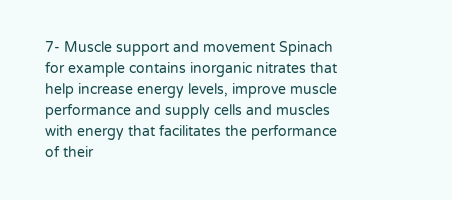7- Muscle support and movement Spinach for example contains inorganic nitrates that help increase energy levels, improve muscle performance and supply cells and muscles with energy that facilitates the performance of their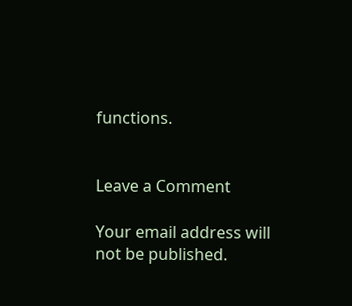functions.


Leave a Comment

Your email address will not be published.